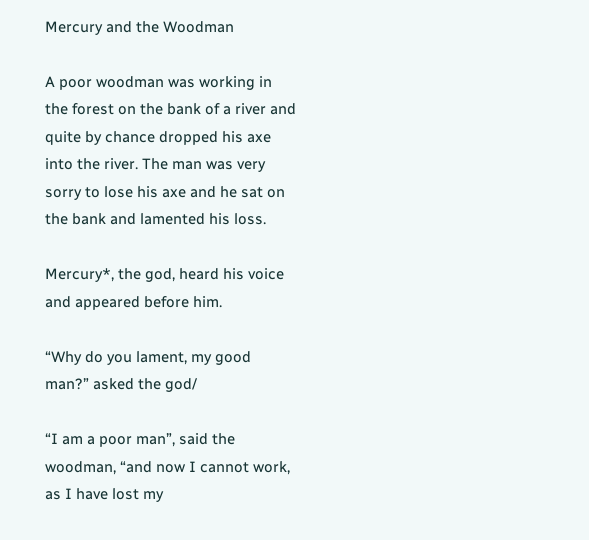Mercury and the Woodman

A poor woodman was working in the forest on the bank of a river and quite by chance dropped his axe into the river. The man was very sorry to lose his axe and he sat on the bank and lamented his loss.

Mercury*, the god, heard his voice and appeared before him.

“Why do you lament, my good man?” asked the god/

“I am a poor man”, said the woodman, “and now I cannot work, as I have lost my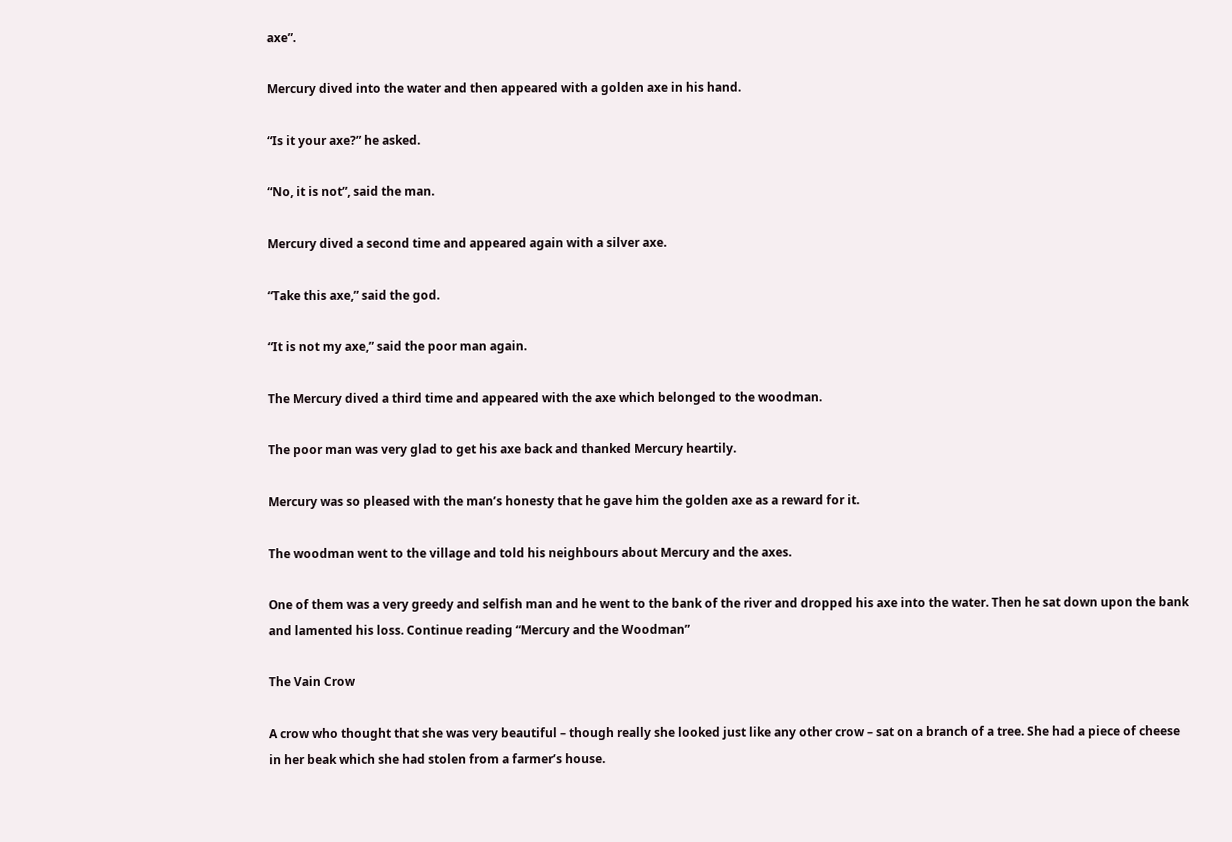axe”.

Mercury dived into the water and then appeared with a golden axe in his hand.

“Is it your axe?” he asked.

“No, it is not”, said the man.

Mercury dived a second time and appeared again with a silver axe.

“Take this axe,” said the god.

“It is not my axe,” said the poor man again.

The Mercury dived a third time and appeared with the axe which belonged to the woodman.

The poor man was very glad to get his axe back and thanked Mercury heartily.

Mercury was so pleased with the man’s honesty that he gave him the golden axe as a reward for it.

The woodman went to the village and told his neighbours about Mercury and the axes.

One of them was a very greedy and selfish man and he went to the bank of the river and dropped his axe into the water. Then he sat down upon the bank and lamented his loss. Continue reading “Mercury and the Woodman”

The Vain Crow

A crow who thought that she was very beautiful – though really she looked just like any other crow – sat on a branch of a tree. She had a piece of cheese in her beak which she had stolen from a farmer’s house.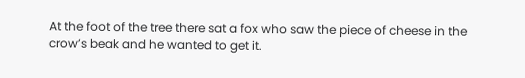At the foot of the tree there sat a fox who saw the piece of cheese in the crow’s beak and he wanted to get it.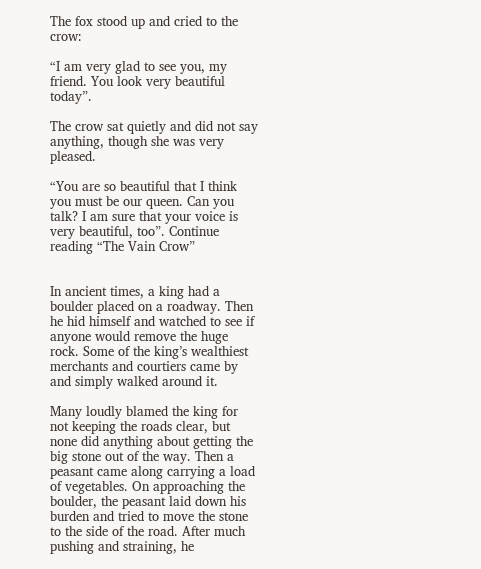The fox stood up and cried to the crow:

“I am very glad to see you, my friend. You look very beautiful today”.

The crow sat quietly and did not say anything, though she was very pleased.

“You are so beautiful that I think you must be our queen. Can you talk? I am sure that your voice is very beautiful, too”. Continue reading “The Vain Crow”


In ancient times, a king had a boulder placed on a roadway. Then he hid himself and watched to see if anyone would remove the huge rock. Some of the king’s wealthiest merchants and courtiers came by and simply walked around it.

Many loudly blamed the king for not keeping the roads clear, but none did anything about getting the big stone out of the way. Then a peasant came along carrying a load of vegetables. On approaching the boulder, the peasant laid down his burden and tried to move the stone to the side of the road. After much pushing and straining, he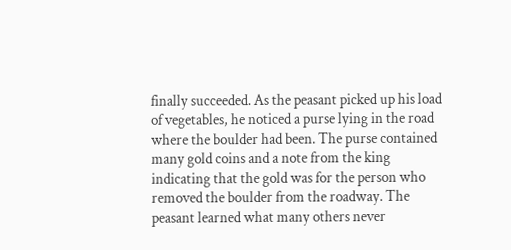finally succeeded. As the peasant picked up his load of vegetables, he noticed a purse lying in the road where the boulder had been. The purse contained many gold coins and a note from the king indicating that the gold was for the person who removed the boulder from the roadway. The peasant learned what many others never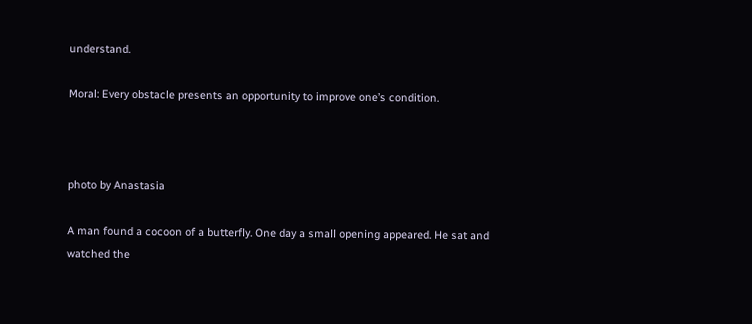understand.

Moral: Every obstacle presents an opportunity to improve one’s condition.



photo by Anastasia

A man found a cocoon of a butterfly. One day a small opening appeared. He sat and watched the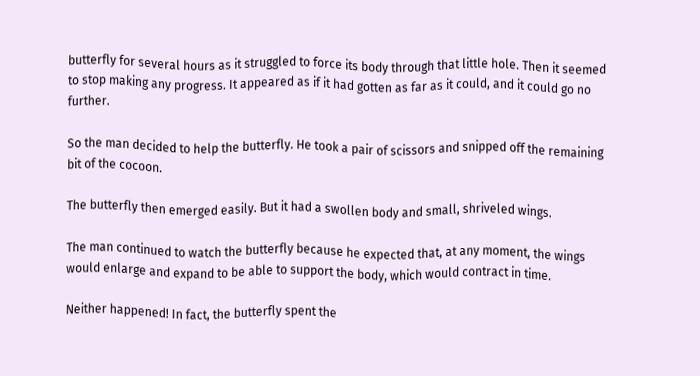butterfly for several hours as it struggled to force its body through that little hole. Then it seemed to stop making any progress. It appeared as if it had gotten as far as it could, and it could go no further.

So the man decided to help the butterfly. He took a pair of scissors and snipped off the remaining bit of the cocoon.

The butterfly then emerged easily. But it had a swollen body and small, shriveled wings.

The man continued to watch the butterfly because he expected that, at any moment, the wings would enlarge and expand to be able to support the body, which would contract in time.

Neither happened! In fact, the butterfly spent the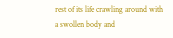rest of its life crawling around with a swollen body and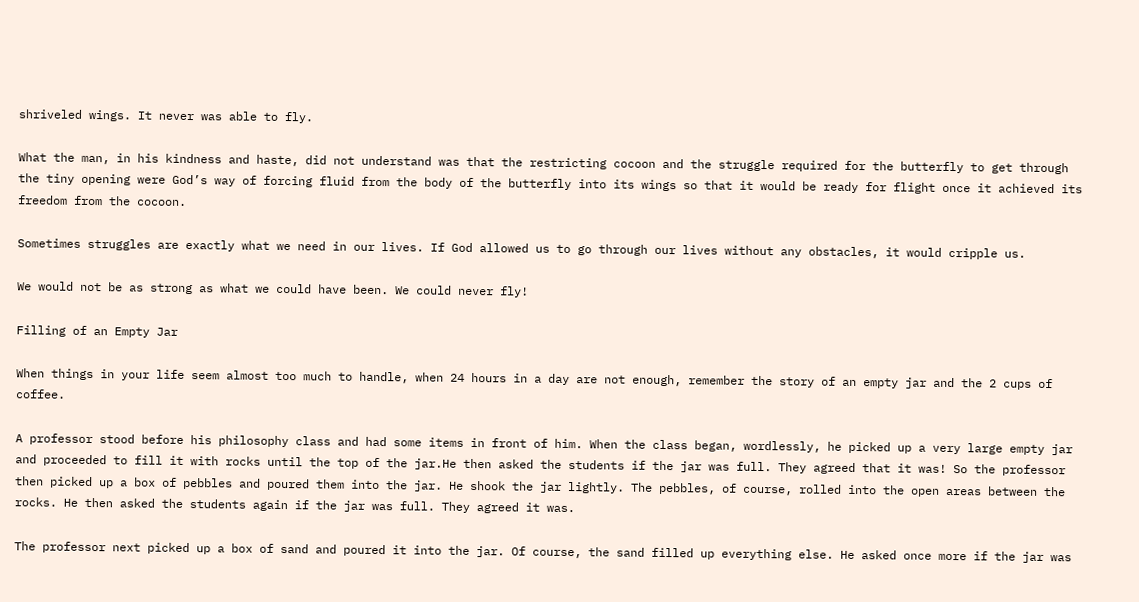shriveled wings. It never was able to fly.

What the man, in his kindness and haste, did not understand was that the restricting cocoon and the struggle required for the butterfly to get through the tiny opening were God’s way of forcing fluid from the body of the butterfly into its wings so that it would be ready for flight once it achieved its freedom from the cocoon.

Sometimes struggles are exactly what we need in our lives. If God allowed us to go through our lives without any obstacles, it would cripple us.

We would not be as strong as what we could have been. We could never fly!

Filling of an Empty Jar

When things in your life seem almost too much to handle, when 24 hours in a day are not enough, remember the story of an empty jar and the 2 cups of coffee.

A professor stood before his philosophy class and had some items in front of him. When the class began, wordlessly, he picked up a very large empty jar and proceeded to fill it with rocks until the top of the jar.He then asked the students if the jar was full. They agreed that it was! So the professor then picked up a box of pebbles and poured them into the jar. He shook the jar lightly. The pebbles, of course, rolled into the open areas between the rocks. He then asked the students again if the jar was full. They agreed it was.

The professor next picked up a box of sand and poured it into the jar. Of course, the sand filled up everything else. He asked once more if the jar was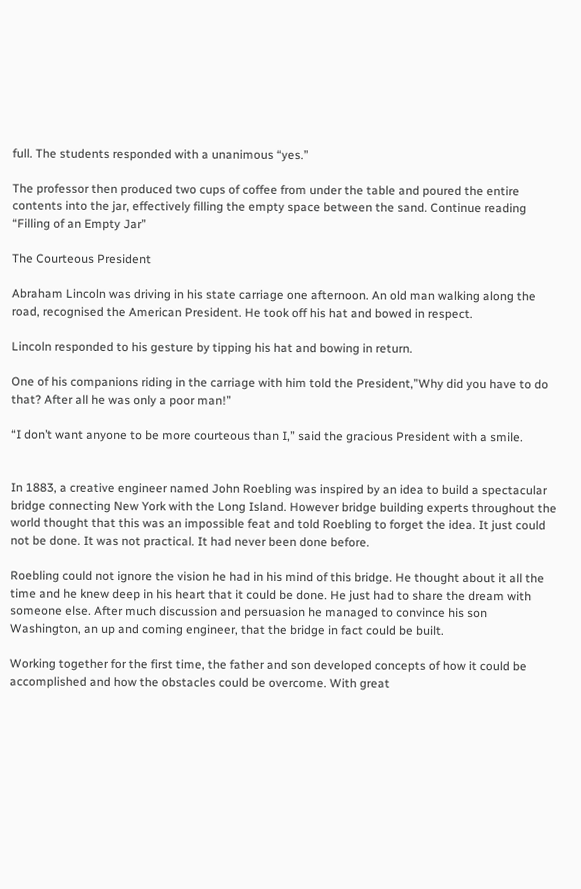full. The students responded with a unanimous “yes.”

The professor then produced two cups of coffee from under the table and poured the entire contents into the jar, effectively filling the empty space between the sand. Continue reading “Filling of an Empty Jar”

The Courteous President

Abraham Lincoln was driving in his state carriage one afternoon. An old man walking along the road, recognised the American President. He took off his hat and bowed in respect.

Lincoln responded to his gesture by tipping his hat and bowing in return.

One of his companions riding in the carriage with him told the President,”Why did you have to do that? After all he was only a poor man!”

“I don’t want anyone to be more courteous than I,” said the gracious President with a smile.


In 1883, a creative engineer named John Roebling was inspired by an idea to build a spectacular bridge connecting New York with the Long Island. However bridge building experts throughout the world thought that this was an impossible feat and told Roebling to forget the idea. It just could not be done. It was not practical. It had never been done before.

Roebling could not ignore the vision he had in his mind of this bridge. He thought about it all the time and he knew deep in his heart that it could be done. He just had to share the dream with someone else. After much discussion and persuasion he managed to convince his son Washington, an up and coming engineer, that the bridge in fact could be built.

Working together for the first time, the father and son developed concepts of how it could be accomplished and how the obstacles could be overcome. With great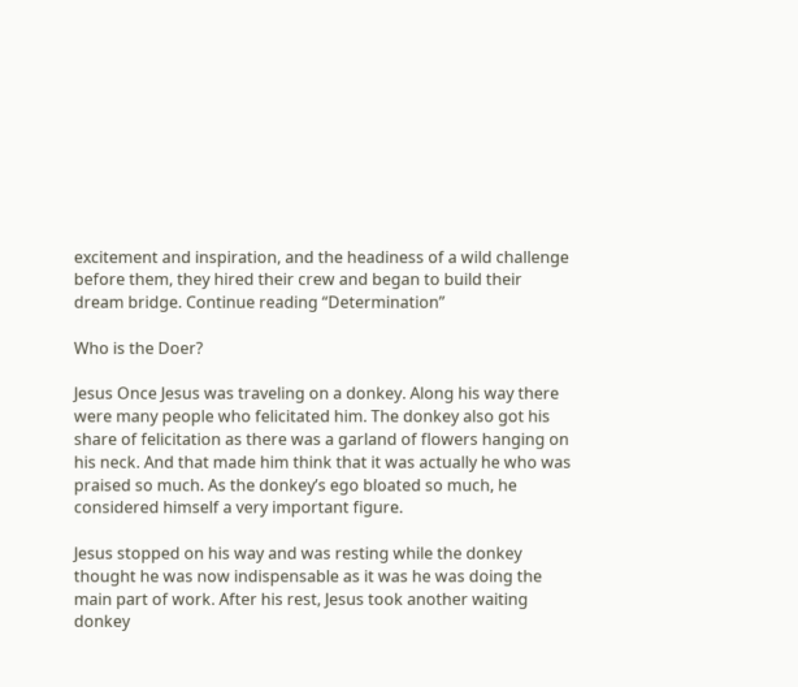excitement and inspiration, and the headiness of a wild challenge before them, they hired their crew and began to build their dream bridge. Continue reading “Determination”

Who is the Doer?

Jesus Once Jesus was traveling on a donkey. Along his way there were many people who felicitated him. The donkey also got his share of felicitation as there was a garland of flowers hanging on his neck. And that made him think that it was actually he who was praised so much. As the donkey’s ego bloated so much, he considered himself a very important figure.

Jesus stopped on his way and was resting while the donkey thought he was now indispensable as it was he was doing the main part of work. After his rest, Jesus took another waiting donkey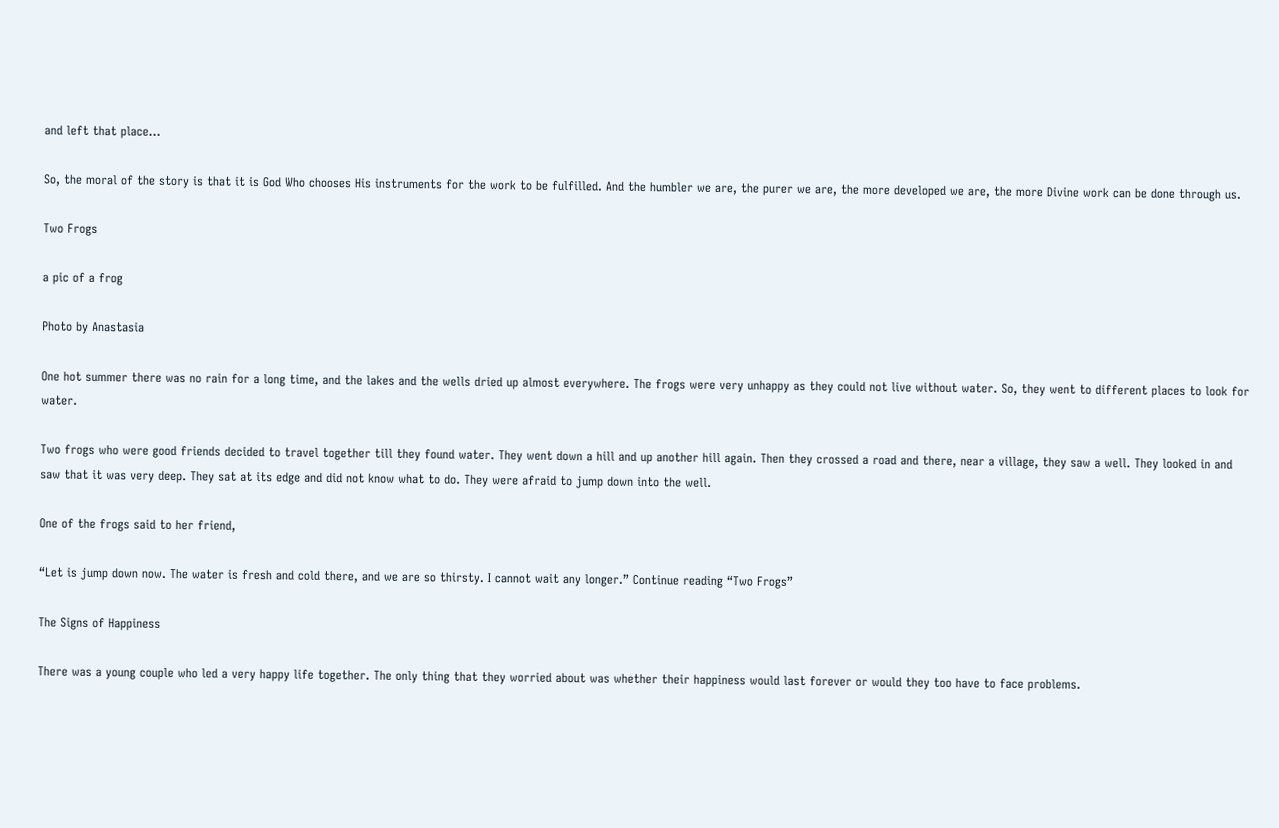and left that place…

So, the moral of the story is that it is God Who chooses His instruments for the work to be fulfilled. And the humbler we are, the purer we are, the more developed we are, the more Divine work can be done through us.

Two Frogs

a pic of a frog

Photo by Anastasia

One hot summer there was no rain for a long time, and the lakes and the wells dried up almost everywhere. The frogs were very unhappy as they could not live without water. So, they went to different places to look for water.

Two frogs who were good friends decided to travel together till they found water. They went down a hill and up another hill again. Then they crossed a road and there, near a village, they saw a well. They looked in and saw that it was very deep. They sat at its edge and did not know what to do. They were afraid to jump down into the well.

One of the frogs said to her friend,

“Let is jump down now. The water is fresh and cold there, and we are so thirsty. I cannot wait any longer.” Continue reading “Two Frogs”

The Signs of Happiness

There was a young couple who led a very happy life together. The only thing that they worried about was whether their happiness would last forever or would they too have to face problems.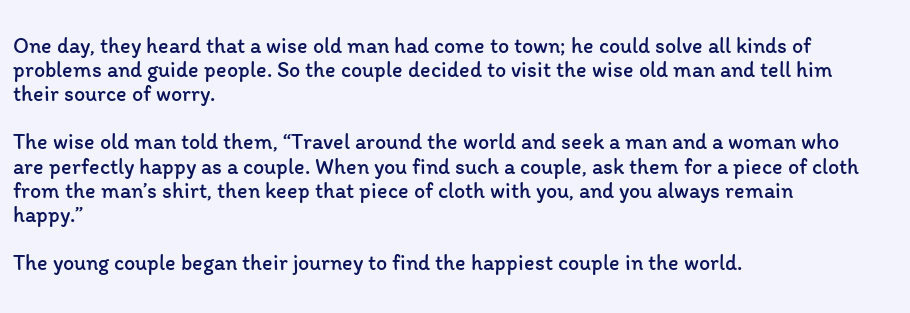One day, they heard that a wise old man had come to town; he could solve all kinds of problems and guide people. So the couple decided to visit the wise old man and tell him their source of worry.

The wise old man told them, “Travel around the world and seek a man and a woman who are perfectly happy as a couple. When you find such a couple, ask them for a piece of cloth from the man’s shirt, then keep that piece of cloth with you, and you always remain happy.”

The young couple began their journey to find the happiest couple in the world.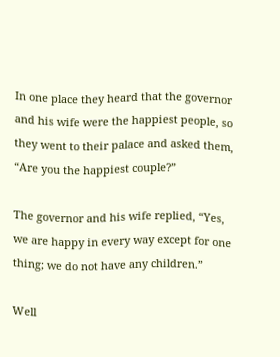In one place they heard that the governor and his wife were the happiest people, so they went to their palace and asked them, “Are you the happiest couple?”

The governor and his wife replied, “Yes, we are happy in every way except for one thing; we do not have any children.”

Well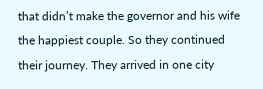that didn’t make the governor and his wife the happiest couple. So they continued their journey. They arrived in one city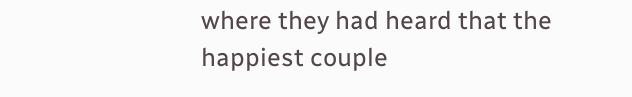where they had heard that the happiest couple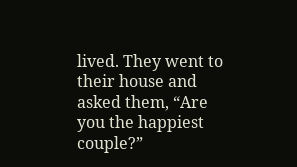lived. They went to their house and asked them, “Are you the happiest couple?”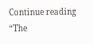Continue reading “The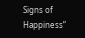Signs of Happiness”